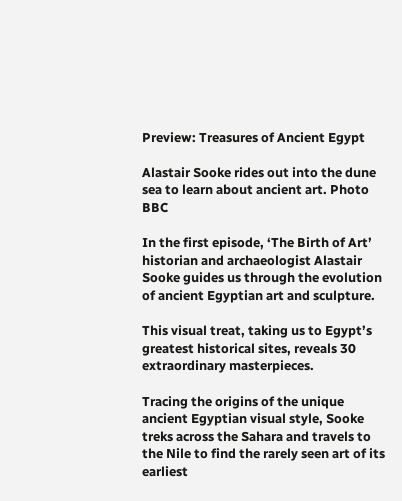Preview: Treasures of Ancient Egypt

Alastair Sooke rides out into the dune sea to learn about ancient art. Photo BBC

In the first episode, ‘The Birth of Art’ historian and archaeologist Alastair Sooke guides us through the evolution of ancient Egyptian art and sculpture.

This visual treat, taking us to Egypt’s greatest historical sites, reveals 30 extraordinary masterpieces.

Tracing the origins of the unique ancient Egyptian visual style, Sooke treks across the Sahara and travels to the Nile to find the rarely seen art of its earliest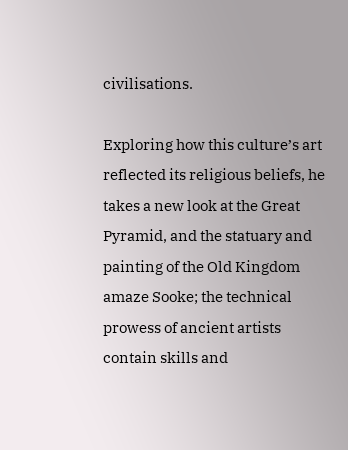civilisations.

Exploring how this culture’s art reflected its religious beliefs, he takes a new look at the Great Pyramid, and the statuary and painting of the Old Kingdom amaze Sooke; the technical prowess of ancient artists contain skills and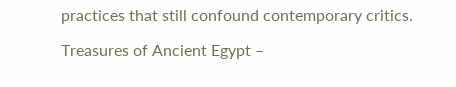practices that still confound contemporary critics.

Treasures of Ancient Egypt –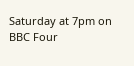Saturday at 7pm on BBC Four